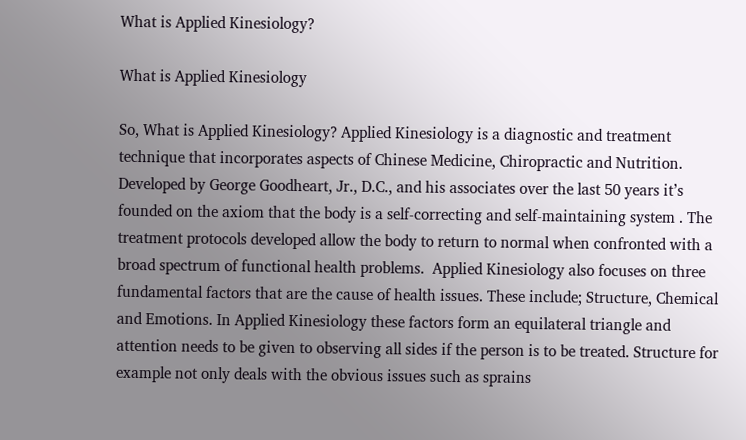What is Applied Kinesiology?

What is Applied Kinesiology

So, What is Applied Kinesiology? Applied Kinesiology is a diagnostic and treatment technique that incorporates aspects of Chinese Medicine, Chiropractic and Nutrition. Developed by George Goodheart, Jr., D.C., and his associates over the last 50 years it’s founded on the axiom that the body is a self-correcting and self-maintaining system . The treatment protocols developed allow the body to return to normal when confronted with a broad spectrum of functional health problems.  Applied Kinesiology also focuses on three fundamental factors that are the cause of health issues. These include; Structure, Chemical and Emotions. In Applied Kinesiology these factors form an equilateral triangle and attention needs to be given to observing all sides if the person is to be treated. Structure for example not only deals with the obvious issues such as sprains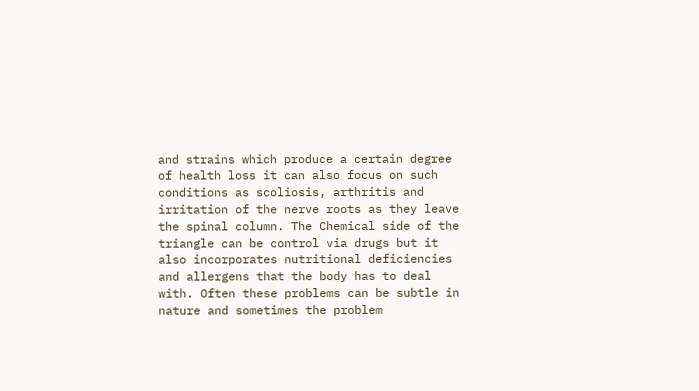and strains which produce a certain degree of health loss it can also focus on such conditions as scoliosis, arthritis and irritation of the nerve roots as they leave the spinal column. The Chemical side of the triangle can be control via drugs but it also incorporates nutritional deficiencies and allergens that the body has to deal with. Often these problems can be subtle in nature and sometimes the problem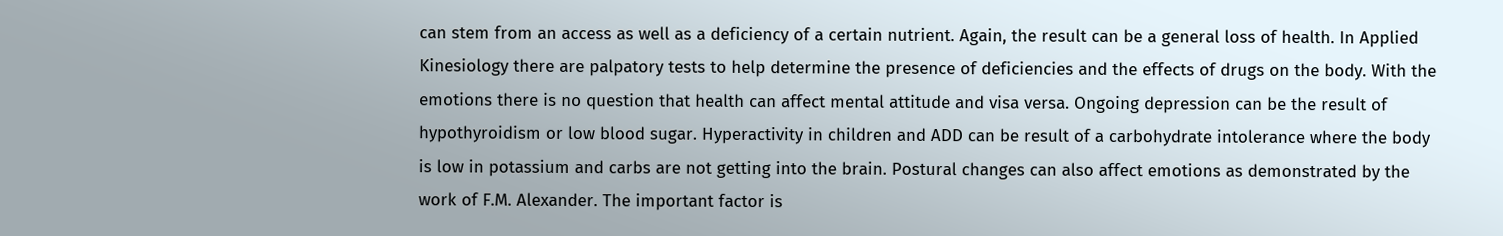can stem from an access as well as a deficiency of a certain nutrient. Again, the result can be a general loss of health. In Applied Kinesiology there are palpatory tests to help determine the presence of deficiencies and the effects of drugs on the body. With the emotions there is no question that health can affect mental attitude and visa versa. Ongoing depression can be the result of hypothyroidism or low blood sugar. Hyperactivity in children and ADD can be result of a carbohydrate intolerance where the body is low in potassium and carbs are not getting into the brain. Postural changes can also affect emotions as demonstrated by the work of F.M. Alexander. The important factor is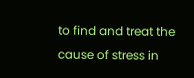to find and treat the cause of stress in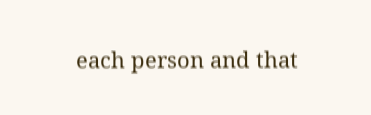each person and that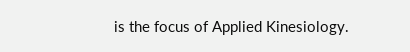is the focus of Applied Kinesiology.